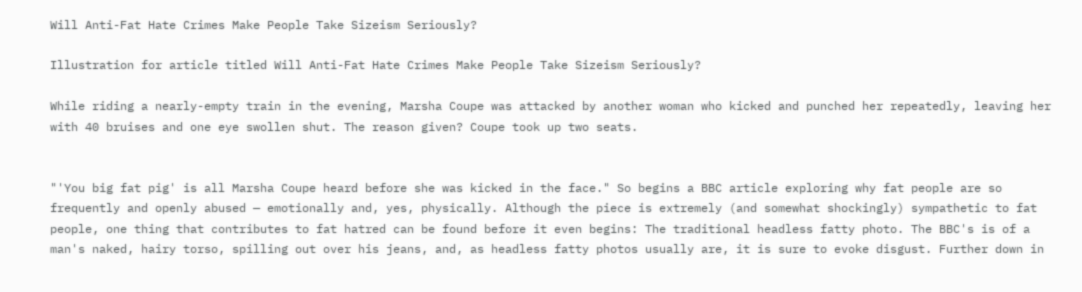Will Anti-Fat Hate Crimes Make People Take Sizeism Seriously?

Illustration for article titled Will Anti-Fat Hate Crimes Make People Take Sizeism Seriously?

While riding a nearly-empty train in the evening, Marsha Coupe was attacked by another woman who kicked and punched her repeatedly, leaving her with 40 bruises and one eye swollen shut. The reason given? Coupe took up two seats.


"'You big fat pig' is all Marsha Coupe heard before she was kicked in the face." So begins a BBC article exploring why fat people are so frequently and openly abused — emotionally and, yes, physically. Although the piece is extremely (and somewhat shockingly) sympathetic to fat people, one thing that contributes to fat hatred can be found before it even begins: The traditional headless fatty photo. The BBC's is of a man's naked, hairy torso, spilling out over his jeans, and, as headless fatty photos usually are, it is sure to evoke disgust. Further down in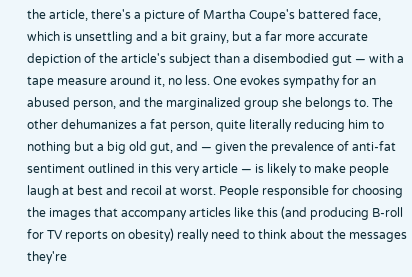the article, there's a picture of Martha Coupe's battered face, which is unsettling and a bit grainy, but a far more accurate depiction of the article's subject than a disembodied gut — with a tape measure around it, no less. One evokes sympathy for an abused person, and the marginalized group she belongs to. The other dehumanizes a fat person, quite literally reducing him to nothing but a big old gut, and — given the prevalence of anti-fat sentiment outlined in this very article — is likely to make people laugh at best and recoil at worst. People responsible for choosing the images that accompany articles like this (and producing B-roll for TV reports on obesity) really need to think about the messages they're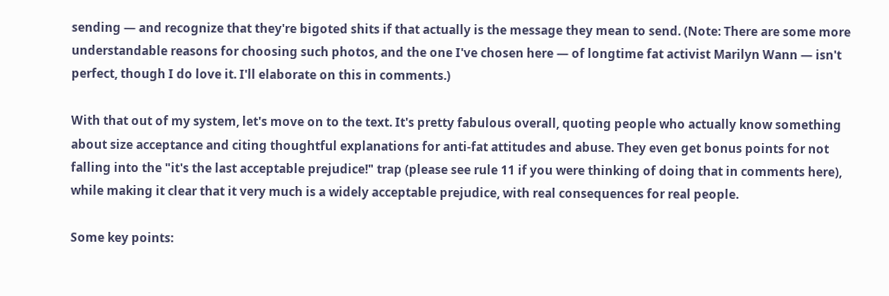sending — and recognize that they're bigoted shits if that actually is the message they mean to send. (Note: There are some more understandable reasons for choosing such photos, and the one I've chosen here — of longtime fat activist Marilyn Wann — isn't perfect, though I do love it. I'll elaborate on this in comments.)

With that out of my system, let's move on to the text. It's pretty fabulous overall, quoting people who actually know something about size acceptance and citing thoughtful explanations for anti-fat attitudes and abuse. They even get bonus points for not falling into the "it's the last acceptable prejudice!" trap (please see rule 11 if you were thinking of doing that in comments here), while making it clear that it very much is a widely acceptable prejudice, with real consequences for real people.

Some key points: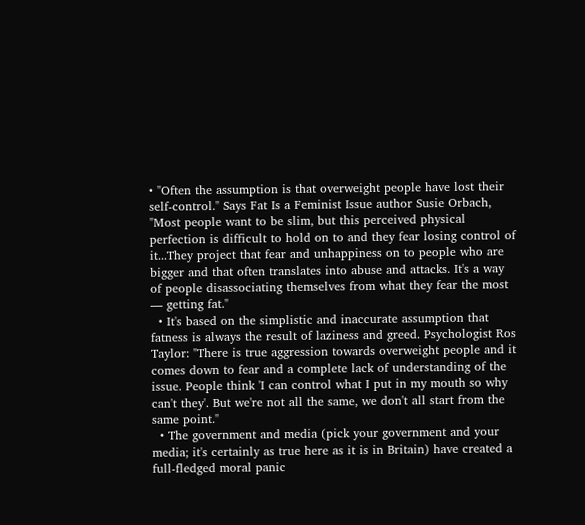• "Often the assumption is that overweight people have lost their self-control." Says Fat Is a Feminist Issue author Susie Orbach, "Most people want to be slim, but this perceived physical perfection is difficult to hold on to and they fear losing control of it...They project that fear and unhappiness on to people who are bigger and that often translates into abuse and attacks. It's a way of people disassociating themselves from what they fear the most — getting fat."
  • It's based on the simplistic and inaccurate assumption that fatness is always the result of laziness and greed. Psychologist Ros Taylor: "There is true aggression towards overweight people and it comes down to fear and a complete lack of understanding of the issue. People think 'I can control what I put in my mouth so why can't they'. But we're not all the same, we don't all start from the same point."
  • The government and media (pick your government and your media; it's certainly as true here as it is in Britain) have created a full-fledged moral panic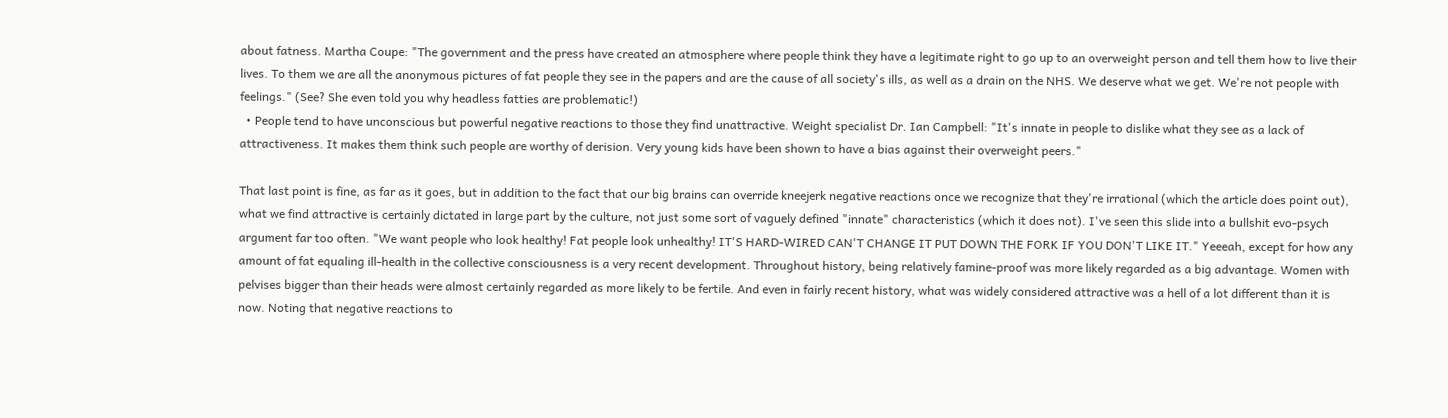about fatness. Martha Coupe: "The government and the press have created an atmosphere where people think they have a legitimate right to go up to an overweight person and tell them how to live their lives. To them we are all the anonymous pictures of fat people they see in the papers and are the cause of all society's ills, as well as a drain on the NHS. We deserve what we get. We're not people with feelings." (See? She even told you why headless fatties are problematic!)
  • People tend to have unconscious but powerful negative reactions to those they find unattractive. Weight specialist Dr. Ian Campbell: "It's innate in people to dislike what they see as a lack of attractiveness. It makes them think such people are worthy of derision. Very young kids have been shown to have a bias against their overweight peers."

That last point is fine, as far as it goes, but in addition to the fact that our big brains can override kneejerk negative reactions once we recognize that they're irrational (which the article does point out), what we find attractive is certainly dictated in large part by the culture, not just some sort of vaguely defined "innate" characteristics (which it does not). I've seen this slide into a bullshit evo-psych argument far too often. "We want people who look healthy! Fat people look unhealthy! IT'S HARD-WIRED CAN'T CHANGE IT PUT DOWN THE FORK IF YOU DON'T LIKE IT." Yeeeah, except for how any amount of fat equaling ill-health in the collective consciousness is a very recent development. Throughout history, being relatively famine-proof was more likely regarded as a big advantage. Women with pelvises bigger than their heads were almost certainly regarded as more likely to be fertile. And even in fairly recent history, what was widely considered attractive was a hell of a lot different than it is now. Noting that negative reactions to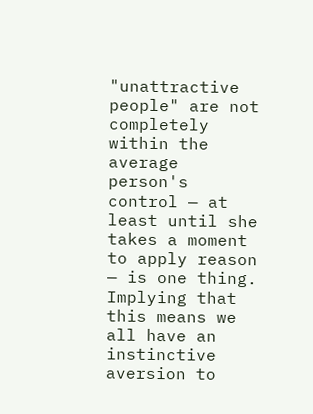"unattractive people" are not completely within the average person's control — at least until she takes a moment to apply reason — is one thing. Implying that this means we all have an instinctive aversion to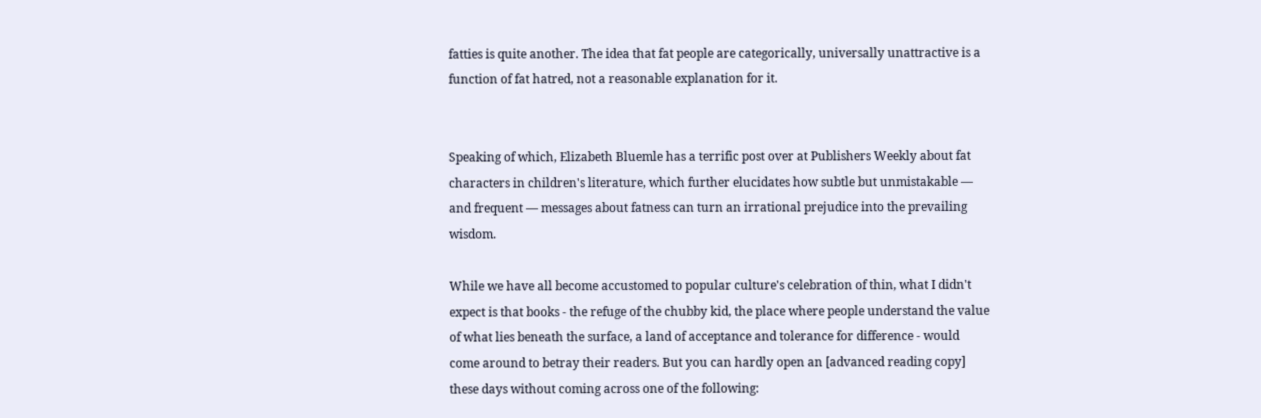fatties is quite another. The idea that fat people are categorically, universally unattractive is a function of fat hatred, not a reasonable explanation for it.


Speaking of which, Elizabeth Bluemle has a terrific post over at Publishers Weekly about fat characters in children's literature, which further elucidates how subtle but unmistakable — and frequent — messages about fatness can turn an irrational prejudice into the prevailing wisdom.

While we have all become accustomed to popular culture's celebration of thin, what I didn't expect is that books - the refuge of the chubby kid, the place where people understand the value of what lies beneath the surface, a land of acceptance and tolerance for difference - would come around to betray their readers. But you can hardly open an [advanced reading copy] these days without coming across one of the following: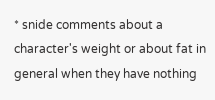* snide comments about a character's weight or about fat in general when they have nothing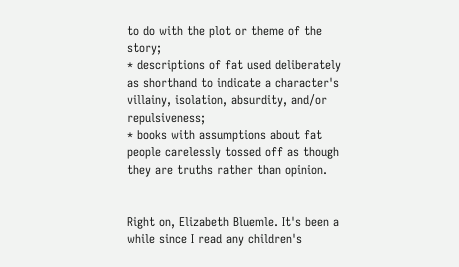to do with the plot or theme of the story;
* descriptions of fat used deliberately as shorthand to indicate a character's villainy, isolation, absurdity, and/or repulsiveness;
* books with assumptions about fat people carelessly tossed off as though they are truths rather than opinion.


Right on, Elizabeth Bluemle. It's been a while since I read any children's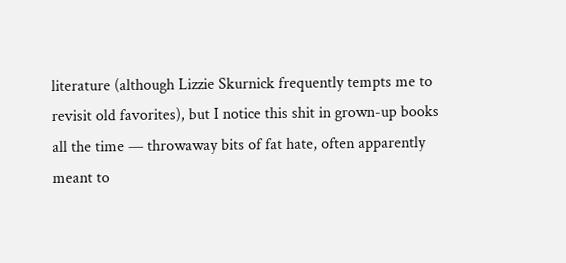literature (although Lizzie Skurnick frequently tempts me to revisit old favorites), but I notice this shit in grown-up books all the time — throwaway bits of fat hate, often apparently meant to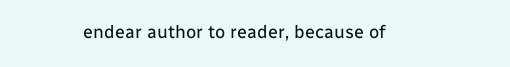endear author to reader, because of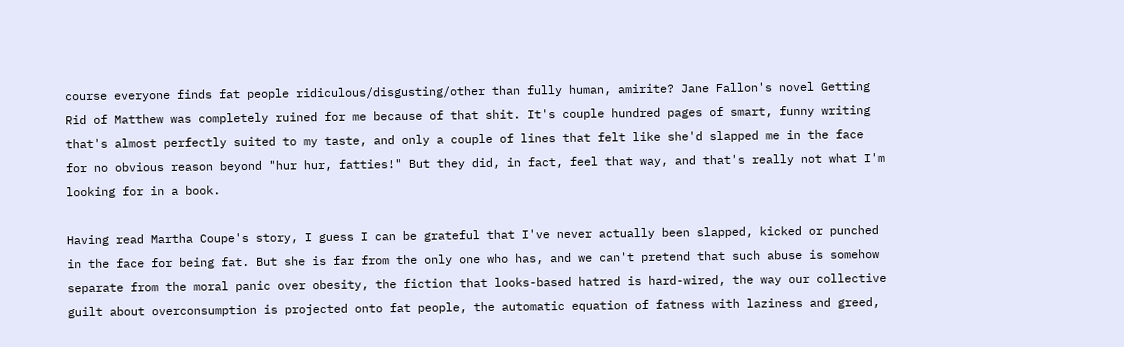course everyone finds fat people ridiculous/disgusting/other than fully human, amirite? Jane Fallon's novel Getting Rid of Matthew was completely ruined for me because of that shit. It's couple hundred pages of smart, funny writing that's almost perfectly suited to my taste, and only a couple of lines that felt like she'd slapped me in the face for no obvious reason beyond "hur hur, fatties!" But they did, in fact, feel that way, and that's really not what I'm looking for in a book.

Having read Martha Coupe's story, I guess I can be grateful that I've never actually been slapped, kicked or punched in the face for being fat. But she is far from the only one who has, and we can't pretend that such abuse is somehow separate from the moral panic over obesity, the fiction that looks-based hatred is hard-wired, the way our collective guilt about overconsumption is projected onto fat people, the automatic equation of fatness with laziness and greed,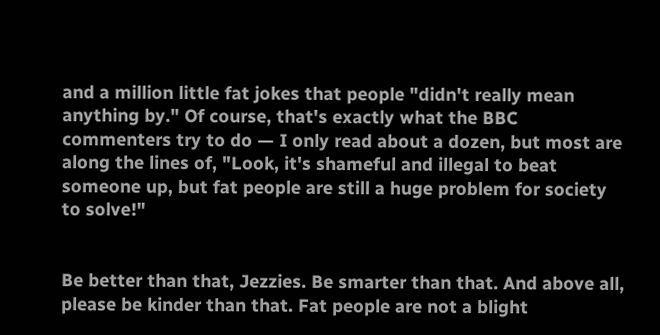and a million little fat jokes that people "didn't really mean anything by." Of course, that's exactly what the BBC commenters try to do — I only read about a dozen, but most are along the lines of, "Look, it's shameful and illegal to beat someone up, but fat people are still a huge problem for society to solve!"


Be better than that, Jezzies. Be smarter than that. And above all, please be kinder than that. Fat people are not a blight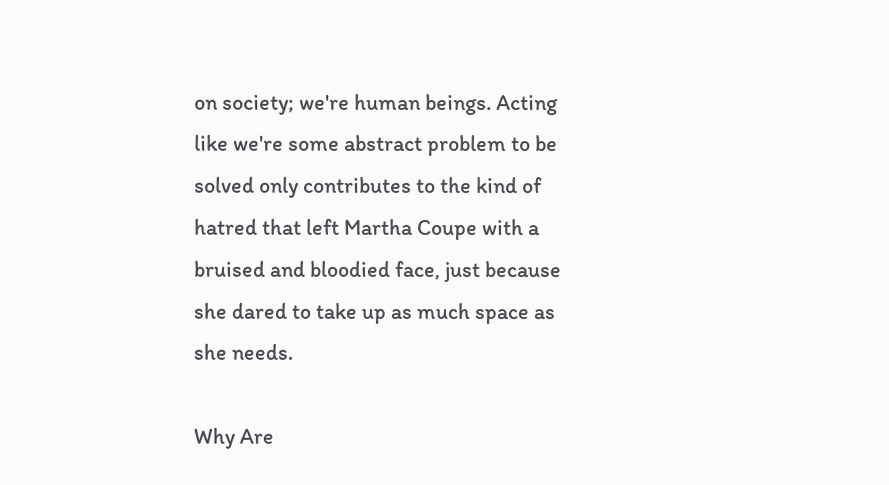on society; we're human beings. Acting like we're some abstract problem to be solved only contributes to the kind of hatred that left Martha Coupe with a bruised and bloodied face, just because she dared to take up as much space as she needs.

Why Are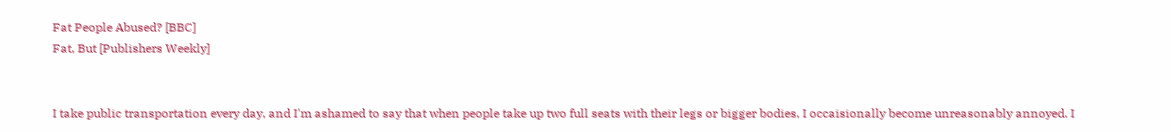Fat People Abused? [BBC]
Fat, But [Publishers Weekly]


I take public transportation every day, and I'm ashamed to say that when people take up two full seats with their legs or bigger bodies, I occaisionally become unreasonably annoyed. I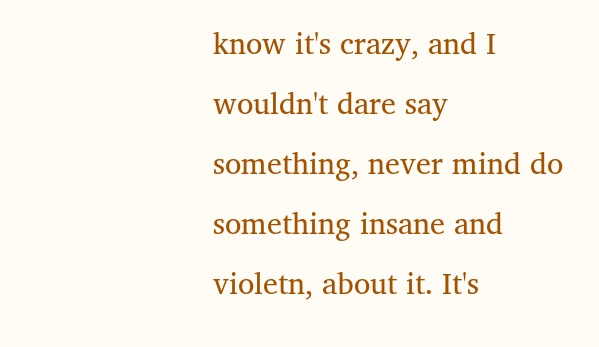know it's crazy, and I wouldn't dare say something, never mind do something insane and violetn, about it. It's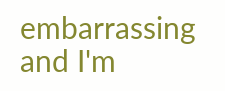embarrassing and I'm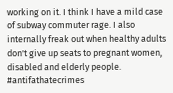working on it. I think I have a mild case of subway commuter rage. I also internally freak out when healthy adults don't give up seats to pregnant women, disabled and elderly people. #antifathatecrimes